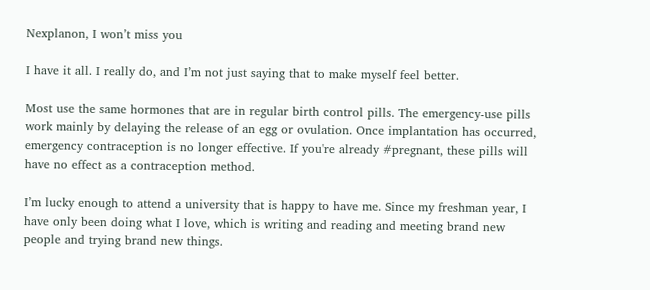Nexplanon, I won’t miss you

I have it all. I really do, and I’m not just saying that to make myself feel better.

Most use the same hormones that are in regular birth control pills. The emergency-use pills work mainly by delaying the release of an egg or ovulation. Once implantation has occurred, emergency contraception is no longer effective. If you're already #pregnant, these pills will have no effect as a contraception method.

I’m lucky enough to attend a university that is happy to have me. Since my freshman year, I have only been doing what I love, which is writing and reading and meeting brand new people and trying brand new things.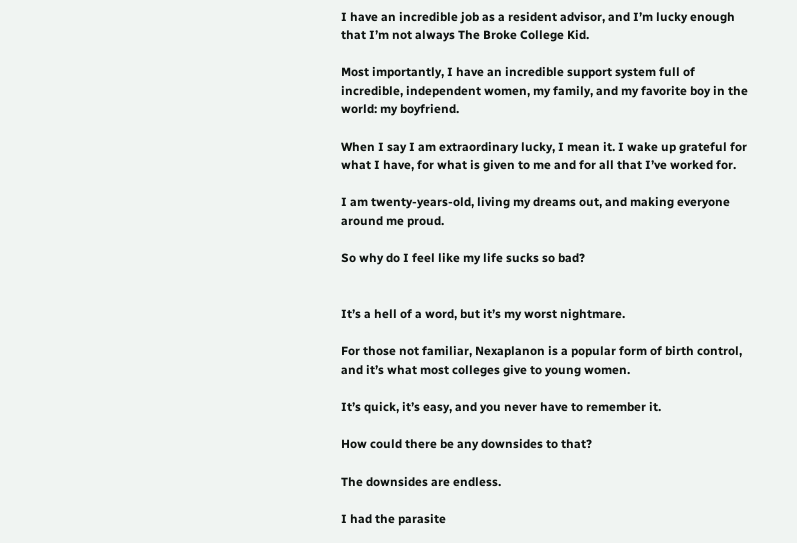I have an incredible job as a resident advisor, and I’m lucky enough that I’m not always The Broke College Kid.

Most importantly, I have an incredible support system full of incredible, independent women, my family, and my favorite boy in the world: my boyfriend.

When I say I am extraordinary lucky, I mean it. I wake up grateful for what I have, for what is given to me and for all that I’ve worked for.

I am twenty-years-old, living my dreams out, and making everyone around me proud.

So why do I feel like my life sucks so bad?


It’s a hell of a word, but it’s my worst nightmare.

For those not familiar, Nexaplanon is a popular form of birth control, and it’s what most colleges give to young women.

It’s quick, it’s easy, and you never have to remember it.

How could there be any downsides to that?

The downsides are endless.

I had the parasite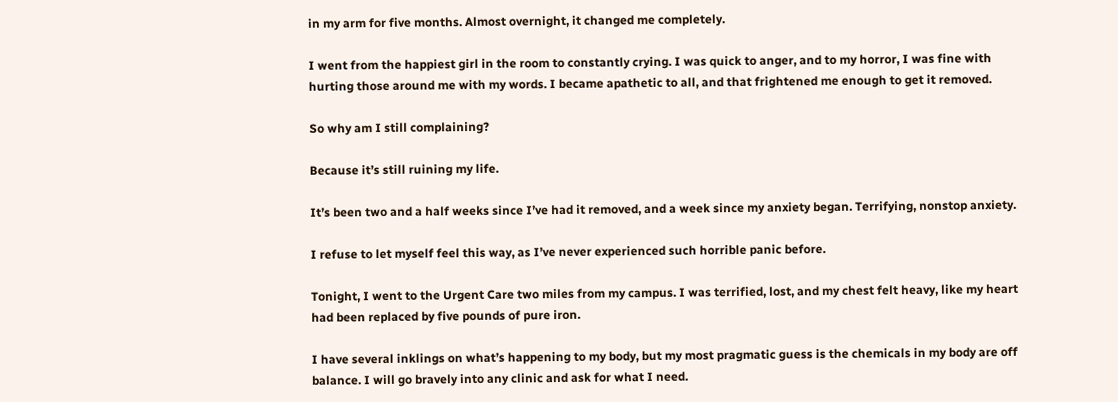in my arm for five months. Almost overnight, it changed me completely.

I went from the happiest girl in the room to constantly crying. I was quick to anger, and to my horror, I was fine with hurting those around me with my words. I became apathetic to all, and that frightened me enough to get it removed.

So why am I still complaining?

Because it’s still ruining my life.

It’s been two and a half weeks since I’ve had it removed, and a week since my anxiety began. Terrifying, nonstop anxiety.

I refuse to let myself feel this way, as I’ve never experienced such horrible panic before.

Tonight, I went to the Urgent Care two miles from my campus. I was terrified, lost, and my chest felt heavy, like my heart had been replaced by five pounds of pure iron.

I have several inklings on what’s happening to my body, but my most pragmatic guess is the chemicals in my body are off balance. I will go bravely into any clinic and ask for what I need.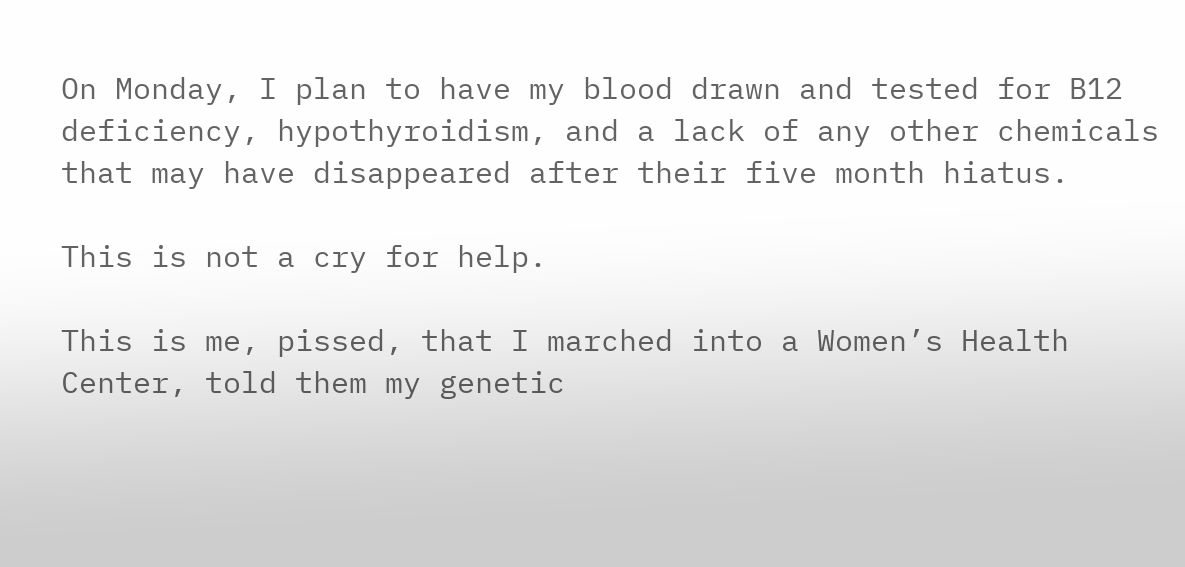On Monday, I plan to have my blood drawn and tested for B12 deficiency, hypothyroidism, and a lack of any other chemicals that may have disappeared after their five month hiatus.

This is not a cry for help.

This is me, pissed, that I marched into a Women’s Health Center, told them my genetic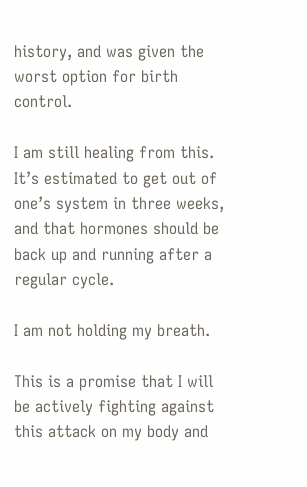history, and was given the worst option for birth control.

I am still healing from this. It’s estimated to get out of one’s system in three weeks, and that hormones should be back up and running after a regular cycle.

I am not holding my breath.

This is a promise that I will be actively fighting against this attack on my body and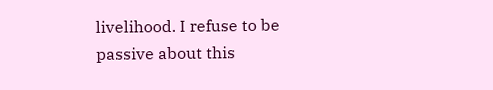livelihood. I refuse to be passive about this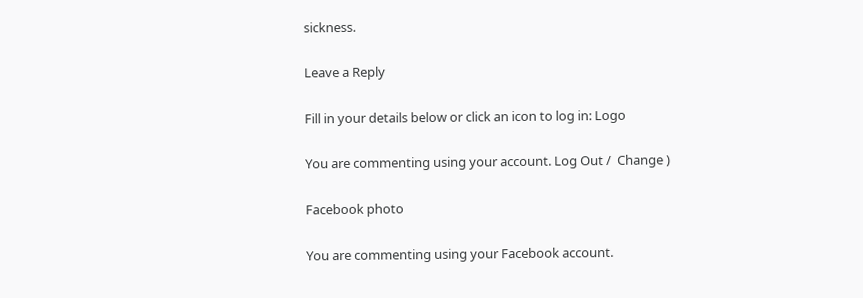sickness.

Leave a Reply

Fill in your details below or click an icon to log in: Logo

You are commenting using your account. Log Out /  Change )

Facebook photo

You are commenting using your Facebook account.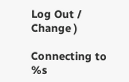Log Out /  Change )

Connecting to %s